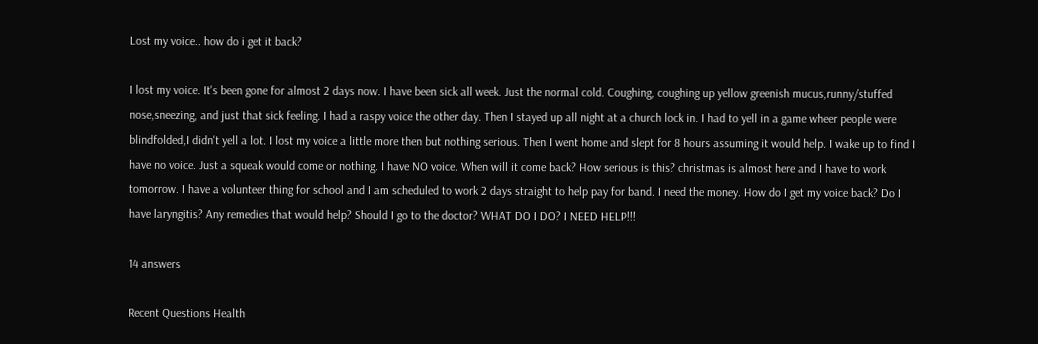Lost my voice.. how do i get it back?

I lost my voice. It's been gone for almost 2 days now. I have been sick all week. Just the normal cold. Coughing, coughing up yellow greenish mucus,runny/stuffed nose,sneezing, and just that sick feeling. I had a raspy voice the other day. Then I stayed up all night at a church lock in. I had to yell in a game wheer people were blindfolded,I didn't yell a lot. I lost my voice a little more then but nothing serious. Then I went home and slept for 8 hours assuming it would help. I wake up to find I have no voice. Just a squeak would come or nothing. I have NO voice. When will it come back? How serious is this? christmas is almost here and I have to work tomorrow. I have a volunteer thing for school and I am scheduled to work 2 days straight to help pay for band. I need the money. How do I get my voice back? Do I have laryngitis? Any remedies that would help? Should I go to the doctor? WHAT DO I DO? I NEED HELP!!!

14 answers

Recent Questions Health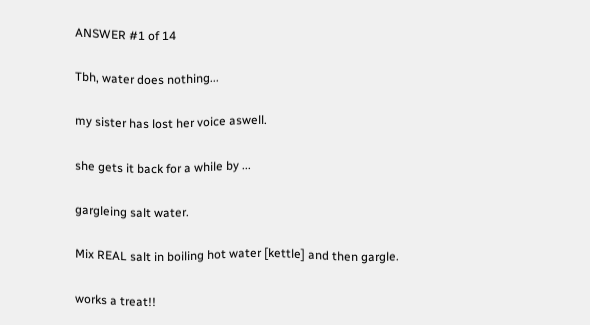ANSWER #1 of 14

Tbh, water does nothing...

my sister has lost her voice aswell.

she gets it back for a while by ...

gargleing salt water.

Mix REAL salt in boiling hot water [kettle] and then gargle.

works a treat!!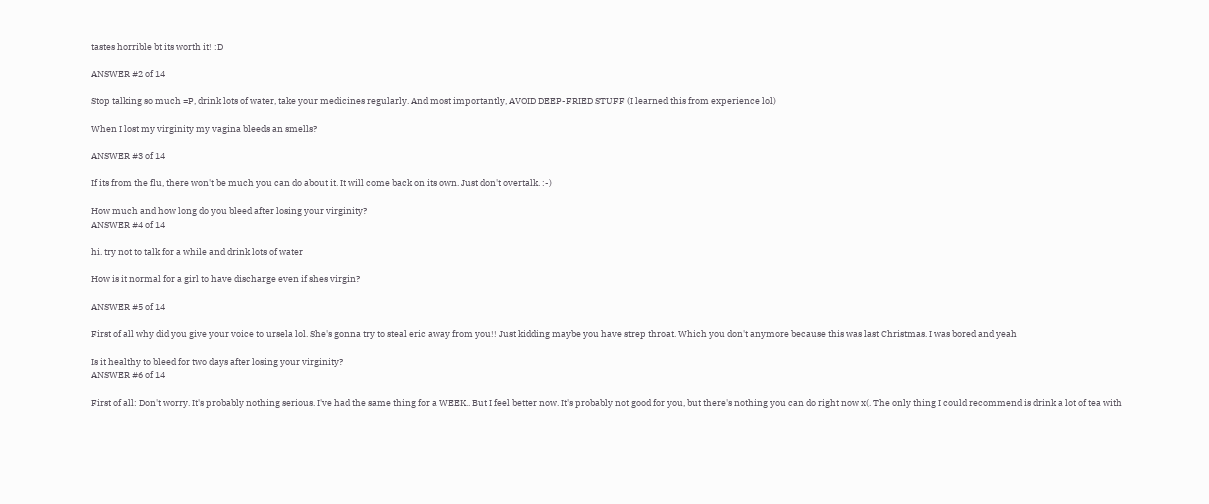tastes horrible bt its worth it! :D

ANSWER #2 of 14

Stop talking so much =P, drink lots of water, take your medicines regularly. And most importantly, AVOID DEEP-FRIED STUFF (I learned this from experience lol)

When I lost my virginity my vagina bleeds an smells?

ANSWER #3 of 14

If its from the flu, there won't be much you can do about it. It will come back on its own. Just don't overtalk. :-)

How much and how long do you bleed after losing your virginity?
ANSWER #4 of 14

hi. try not to talk for a while and drink lots of water

How is it normal for a girl to have discharge even if shes virgin?

ANSWER #5 of 14

First of all why did you give your voice to ursela lol. She's gonna try to steal eric away from you!! Just kidding maybe you have strep throat. Which you don't anymore because this was last Christmas. I was bored and yeah

Is it healthy to bleed for two days after losing your virginity?
ANSWER #6 of 14

First of all: Don't worry. It's probably nothing serious. I've had the same thing for a WEEK.. But I feel better now. It's probably not good for you, but there's nothing you can do right now x(. The only thing I could recommend is drink a lot of tea with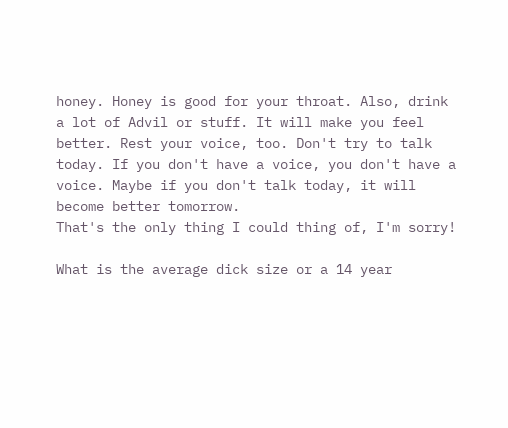honey. Honey is good for your throat. Also, drink a lot of Advil or stuff. It will make you feel better. Rest your voice, too. Don't try to talk today. If you don't have a voice, you don't have a voice. Maybe if you don't talk today, it will become better tomorrow.
That's the only thing I could thing of, I'm sorry!

What is the average dick size or a 14 year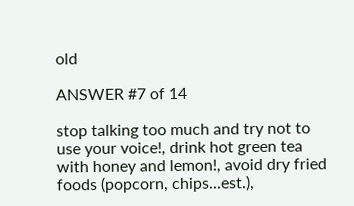old

ANSWER #7 of 14

stop talking too much and try not to use your voice!, drink hot green tea with honey and lemon!, avoid dry fried foods (popcorn, chips...est.),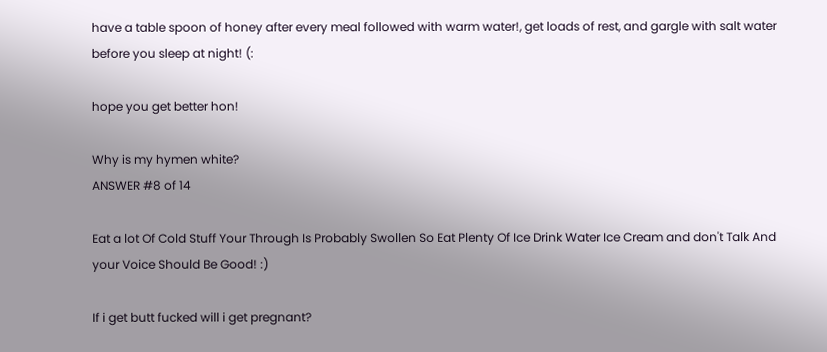have a table spoon of honey after every meal followed with warm water!, get loads of rest, and gargle with salt water before you sleep at night! (:

hope you get better hon!

Why is my hymen white?
ANSWER #8 of 14

Eat a lot Of Cold Stuff Your Through Is Probably Swollen So Eat Plenty Of Ice Drink Water Ice Cream and don't Talk And your Voice Should Be Good! :)

If i get butt fucked will i get pregnant?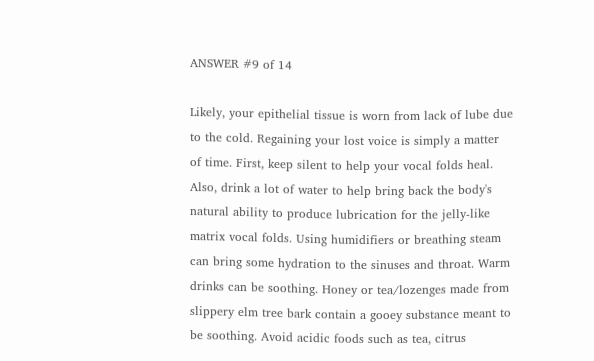ANSWER #9 of 14

Likely, your epithelial tissue is worn from lack of lube due to the cold. Regaining your lost voice is simply a matter of time. First, keep silent to help your vocal folds heal. Also, drink a lot of water to help bring back the body's natural ability to produce lubrication for the jelly-like matrix vocal folds. Using humidifiers or breathing steam can bring some hydration to the sinuses and throat. Warm drinks can be soothing. Honey or tea/lozenges made from slippery elm tree bark contain a gooey substance meant to be soothing. Avoid acidic foods such as tea, citrus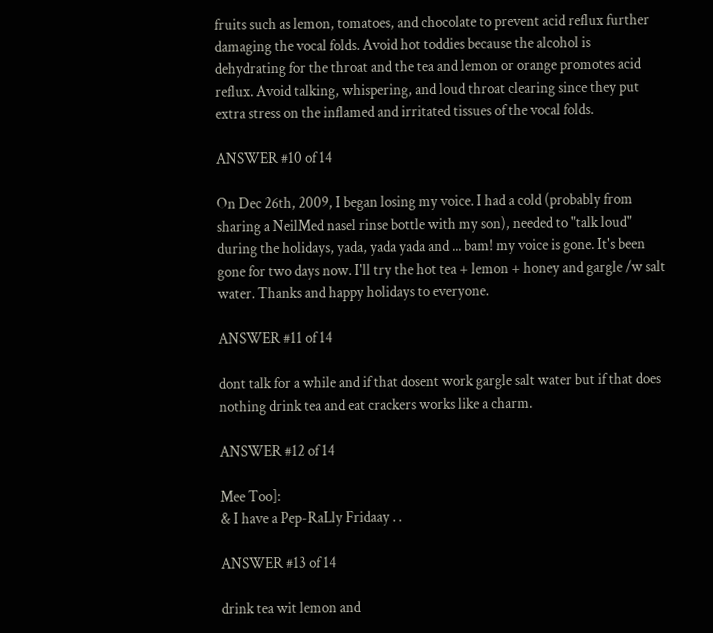fruits such as lemon, tomatoes, and chocolate to prevent acid reflux further damaging the vocal folds. Avoid hot toddies because the alcohol is dehydrating for the throat and the tea and lemon or orange promotes acid reflux. Avoid talking, whispering, and loud throat clearing since they put extra stress on the inflamed and irritated tissues of the vocal folds.

ANSWER #10 of 14

On Dec 26th, 2009, I began losing my voice. I had a cold (probably from sharing a NeilMed nasel rinse bottle with my son), needed to "talk loud" during the holidays, yada, yada yada and ... bam! my voice is gone. It's been gone for two days now. I'll try the hot tea + lemon + honey and gargle /w salt water. Thanks and happy holidays to everyone.

ANSWER #11 of 14

dont talk for a while and if that dosent work gargle salt water but if that does nothing drink tea and eat crackers works like a charm.

ANSWER #12 of 14

Mee Too]:
& I have a Pep-RaLly Fridaay . .

ANSWER #13 of 14

drink tea wit lemon and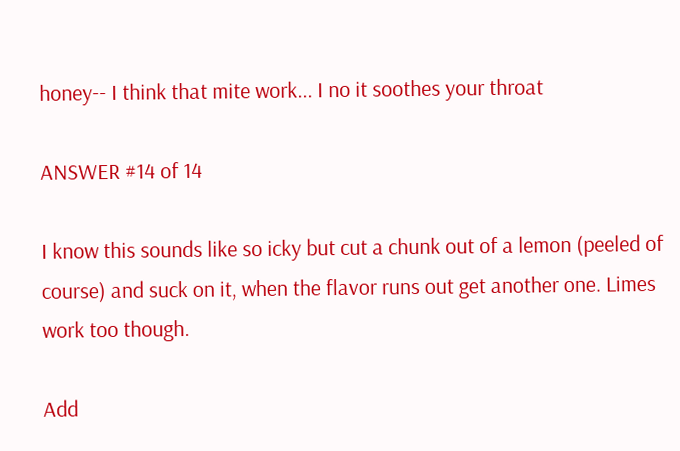honey-- I think that mite work... I no it soothes your throat

ANSWER #14 of 14

I know this sounds like so icky but cut a chunk out of a lemon (peeled of course) and suck on it, when the flavor runs out get another one. Limes work too though.

Add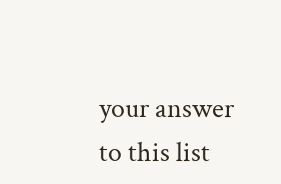your answer to this list